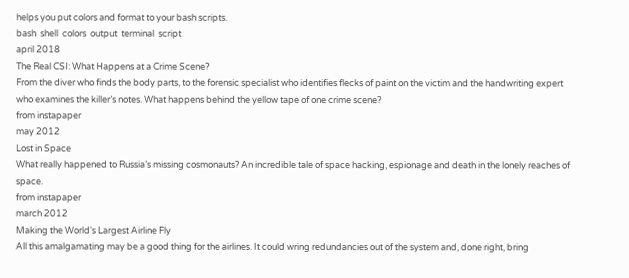helps you put colors and format to your bash scripts.
bash  shell  colors  output  terminal  script
april 2018
The Real CSI: What Happens at a Crime Scene?
From the diver who finds the body parts, to the forensic specialist who identifies flecks of paint on the victim and the handwriting expert who examines the killer’s notes. What happens behind the yellow tape of one crime scene?
from instapaper
may 2012
Lost in Space
What really happened to Russia’s missing cosmonauts? An incredible tale of space hacking, espionage and death in the lonely reaches of space.
from instapaper
march 2012
Making the World's Largest Airline Fly
All this amalgamating may be a good thing for the airlines. It could wring redundancies out of the system and, done right, bring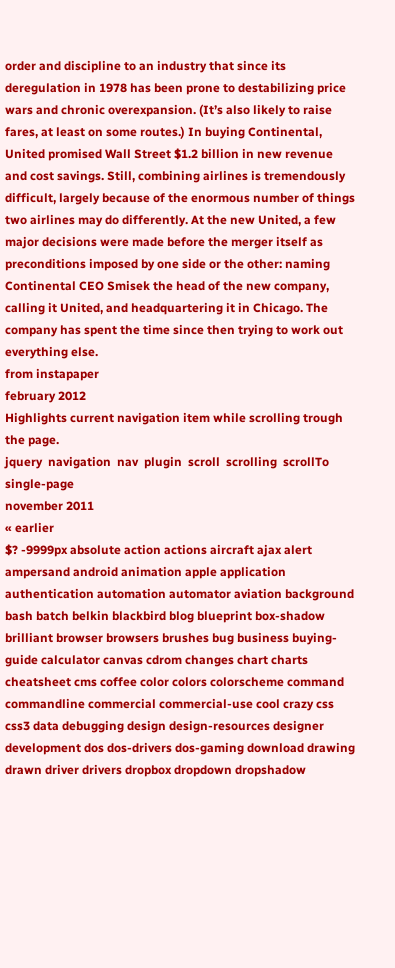order and discipline to an industry that since its deregulation in 1978 has been prone to destabilizing price wars and chronic overexpansion. (It’s also likely to raise fares, at least on some routes.) In buying Continental, United promised Wall Street $1.2 billion in new revenue and cost savings. Still, combining airlines is tremendously difficult, largely because of the enormous number of things two airlines may do differently. At the new United, a few major decisions were made before the merger itself as preconditions imposed by one side or the other: naming Continental CEO Smisek the head of the new company, calling it United, and headquartering it in Chicago. The company has spent the time since then trying to work out everything else.
from instapaper
february 2012
Highlights current navigation item while scrolling trough the page.
jquery  navigation  nav  plugin  scroll  scrolling  scrollTo  single-page
november 2011
« earlier
$? -9999px absolute action actions aircraft ajax alert ampersand android animation apple application authentication automation automator aviation background bash batch belkin blackbird blog blueprint box-shadow brilliant browser browsers brushes bug business buying-guide calculator canvas cdrom changes chart charts cheatsheet cms coffee color colors colorscheme command commandline commercial commercial-use cool crazy css css3 data debugging design design-resources designer development dos dos-drivers dos-gaming download drawing drawn driver drivers dropbox dropdown dropshadow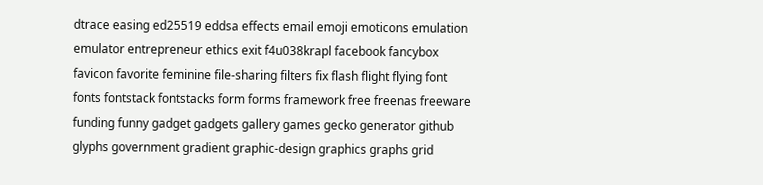dtrace easing ed25519 eddsa effects email emoji emoticons emulation emulator entrepreneur ethics exit f4u038krapl facebook fancybox favicon favorite feminine file-sharing filters fix flash flight flying font fonts fontstack fontstacks form forms framework free freenas freeware funding funny gadget gadgets gallery games gecko generator github glyphs government gradient graphic-design graphics graphs grid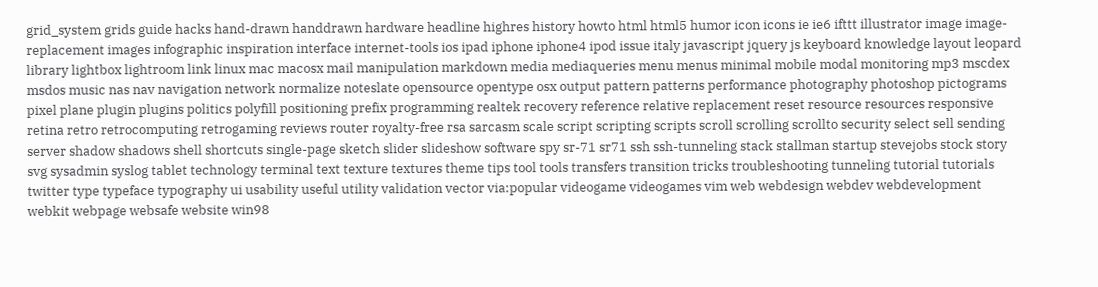grid_system grids guide hacks hand-drawn handdrawn hardware headline highres history howto html html5 humor icon icons ie ie6 ifttt illustrator image image-replacement images infographic inspiration interface internet-tools ios ipad iphone iphone4 ipod issue italy javascript jquery js keyboard knowledge layout leopard library lightbox lightroom link linux mac macosx mail manipulation markdown media mediaqueries menu menus minimal mobile modal monitoring mp3 mscdex msdos music nas nav navigation network normalize noteslate opensource opentype osx output pattern patterns performance photography photoshop pictograms pixel plane plugin plugins politics polyfill positioning prefix programming realtek recovery reference relative replacement reset resource resources responsive retina retro retrocomputing retrogaming reviews router royalty-free rsa sarcasm scale script scripting scripts scroll scrolling scrollto security select sell sending server shadow shadows shell shortcuts single-page sketch slider slideshow software spy sr-71 sr71 ssh ssh-tunneling stack stallman startup stevejobs stock story svg sysadmin syslog tablet technology terminal text texture textures theme tips tool tools transfers transition tricks troubleshooting tunneling tutorial tutorials twitter type typeface typography ui usability useful utility validation vector via:popular videogame videogames vim web webdesign webdev webdevelopment webkit webpage websafe website win98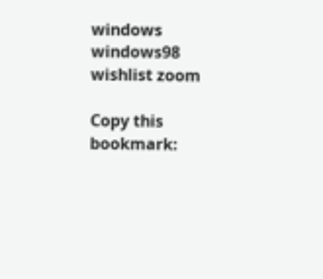windows windows98 wishlist zoom

Copy this bookmark: